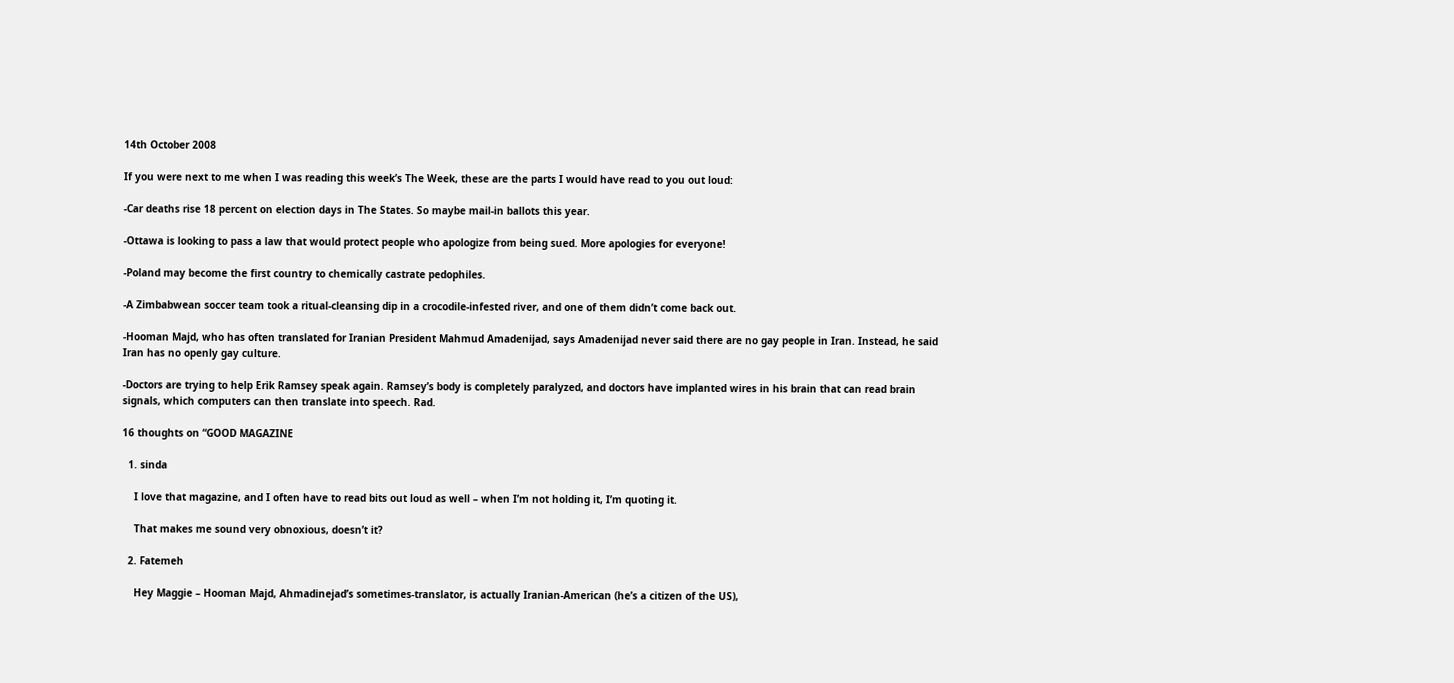14th October 2008

If you were next to me when I was reading this week’s The Week, these are the parts I would have read to you out loud:

-Car deaths rise 18 percent on election days in The States. So maybe mail-in ballots this year.

-Ottawa is looking to pass a law that would protect people who apologize from being sued. More apologies for everyone!

-Poland may become the first country to chemically castrate pedophiles.

-A Zimbabwean soccer team took a ritual-cleansing dip in a crocodile-infested river, and one of them didn’t come back out.

-Hooman Majd, who has often translated for Iranian President Mahmud Amadenijad, says Amadenijad never said there are no gay people in Iran. Instead, he said Iran has no openly gay culture.

-Doctors are trying to help Erik Ramsey speak again. Ramsey’s body is completely paralyzed, and doctors have implanted wires in his brain that can read brain signals, which computers can then translate into speech. Rad.

16 thoughts on “GOOD MAGAZINE

  1. sinda

    I love that magazine, and I often have to read bits out loud as well – when I’m not holding it, I’m quoting it.

    That makes me sound very obnoxious, doesn’t it?

  2. Fatemeh

    Hey Maggie – Hooman Majd, Ahmadinejad’s sometimes-translator, is actually Iranian-American (he’s a citizen of the US),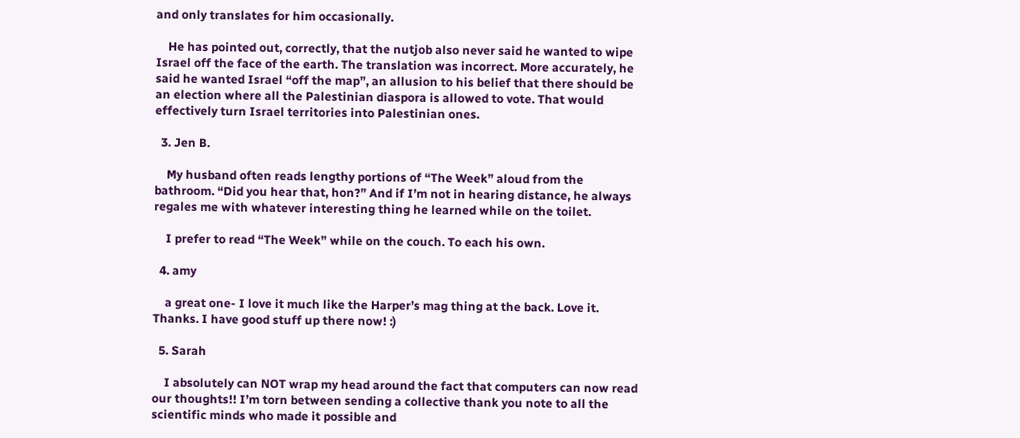and only translates for him occasionally.

    He has pointed out, correctly, that the nutjob also never said he wanted to wipe Israel off the face of the earth. The translation was incorrect. More accurately, he said he wanted Israel “off the map”, an allusion to his belief that there should be an election where all the Palestinian diaspora is allowed to vote. That would effectively turn Israel territories into Palestinian ones.

  3. Jen B.

    My husband often reads lengthy portions of “The Week” aloud from the bathroom. “Did you hear that, hon?” And if I’m not in hearing distance, he always regales me with whatever interesting thing he learned while on the toilet.

    I prefer to read “The Week” while on the couch. To each his own.

  4. amy

    a great one- I love it much like the Harper’s mag thing at the back. Love it. Thanks. I have good stuff up there now! :)

  5. Sarah

    I absolutely can NOT wrap my head around the fact that computers can now read our thoughts!! I’m torn between sending a collective thank you note to all the scientific minds who made it possible and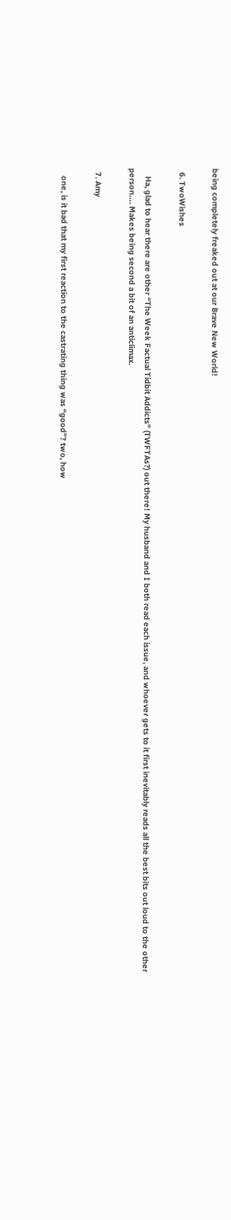being completely freaked out at our Brave New World!

  6. TwoWishes

    Ha, glad to hear there are other “The Week Factual Tidbit Addicts” (TWFTAs?) out there! My husband and I both read each issue, and whoever gets to it first inevitably reads all the best bits out loud to the other person…. Makes being second a bit of an anticlimax.

  7. Amy

    one, is it bad that my first reaction to the castrating thing was “good”? two, how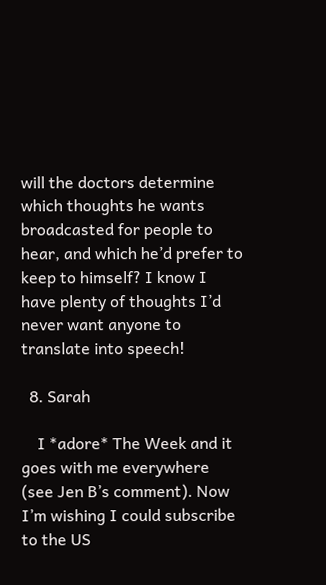will the doctors determine which thoughts he wants broadcasted for people to hear, and which he’d prefer to keep to himself? I know I have plenty of thoughts I’d never want anyone to translate into speech!

  8. Sarah

    I *adore* The Week and it goes with me everywhere (see Jen B’s comment). Now I’m wishing I could subscribe to the US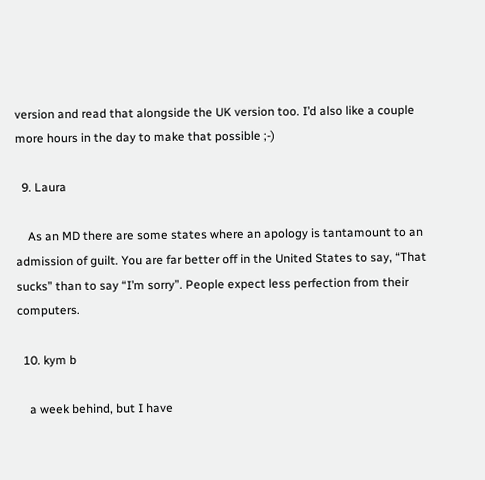version and read that alongside the UK version too. I’d also like a couple more hours in the day to make that possible ;-)

  9. Laura

    As an MD there are some states where an apology is tantamount to an admission of guilt. You are far better off in the United States to say, “That sucks” than to say “I’m sorry”. People expect less perfection from their computers.

  10. kym b

    a week behind, but I have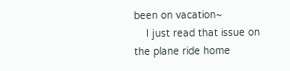been on vacation~
    I just read that issue on the plane ride home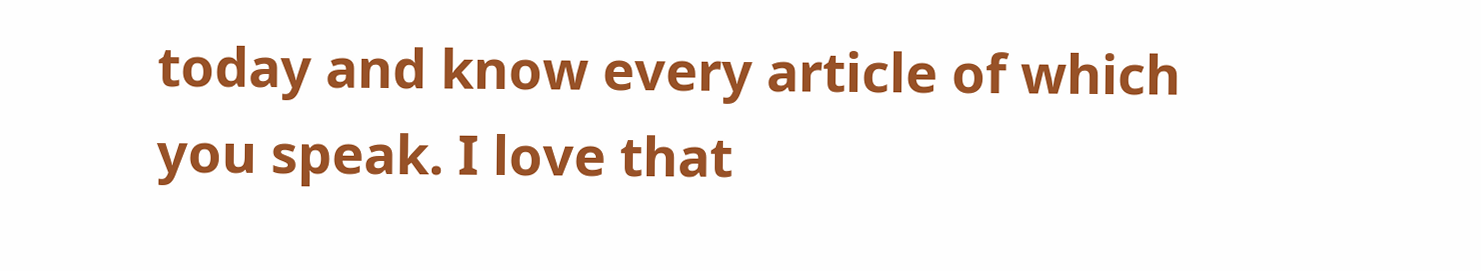today and know every article of which you speak. I love that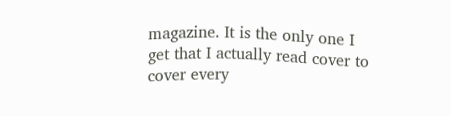magazine. It is the only one I get that I actually read cover to cover every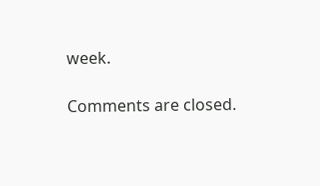week.

Comments are closed.